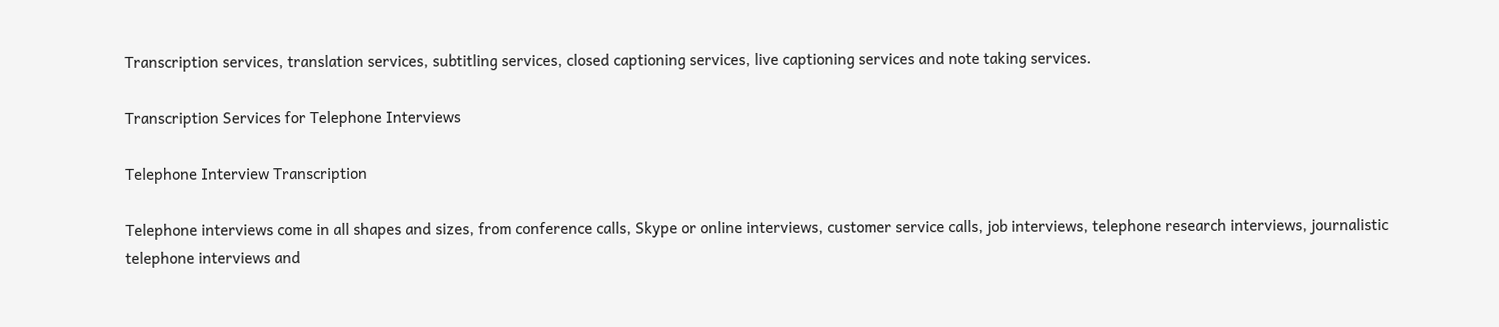Transcription services, translation services, subtitling services, closed captioning services, live captioning services and note taking services.

Transcription Services for Telephone Interviews

Telephone Interview Transcription

Telephone interviews come in all shapes and sizes, from conference calls, Skype or online interviews, customer service calls, job interviews, telephone research interviews, journalistic telephone interviews and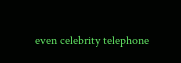even celebrity telephone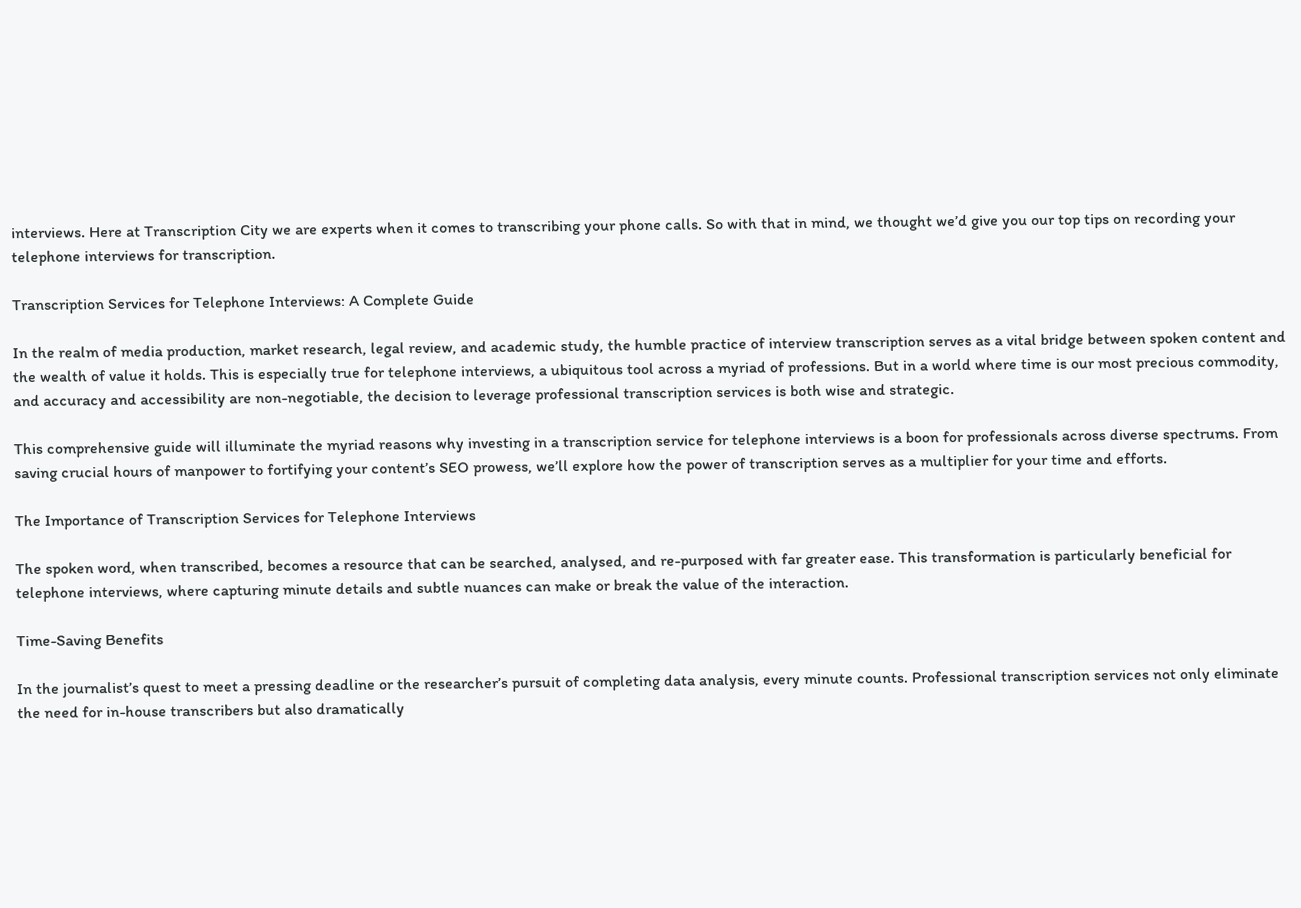interviews. Here at Transcription City we are experts when it comes to transcribing your phone calls. So with that in mind, we thought we’d give you our top tips on recording your telephone interviews for transcription.

Transcription Services for Telephone Interviews: A Complete Guide

In the realm of media production, market research, legal review, and academic study, the humble practice of interview transcription serves as a vital bridge between spoken content and the wealth of value it holds. This is especially true for telephone interviews, a ubiquitous tool across a myriad of professions. But in a world where time is our most precious commodity, and accuracy and accessibility are non-negotiable, the decision to leverage professional transcription services is both wise and strategic.

This comprehensive guide will illuminate the myriad reasons why investing in a transcription service for telephone interviews is a boon for professionals across diverse spectrums. From saving crucial hours of manpower to fortifying your content’s SEO prowess, we’ll explore how the power of transcription serves as a multiplier for your time and efforts.

The Importance of Transcription Services for Telephone Interviews

The spoken word, when transcribed, becomes a resource that can be searched, analysed, and re-purposed with far greater ease. This transformation is particularly beneficial for telephone interviews, where capturing minute details and subtle nuances can make or break the value of the interaction.

Time-Saving Benefits

In the journalist’s quest to meet a pressing deadline or the researcher’s pursuit of completing data analysis, every minute counts. Professional transcription services not only eliminate the need for in-house transcribers but also dramatically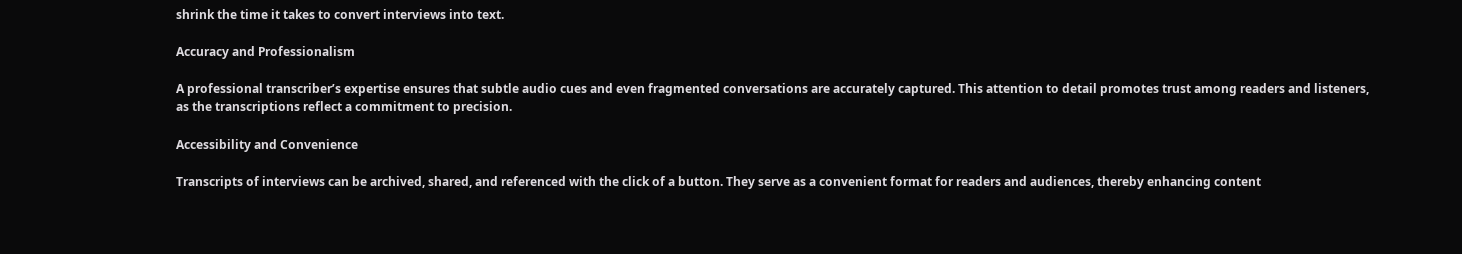shrink the time it takes to convert interviews into text.

Accuracy and Professionalism

A professional transcriber’s expertise ensures that subtle audio cues and even fragmented conversations are accurately captured. This attention to detail promotes trust among readers and listeners, as the transcriptions reflect a commitment to precision.

Accessibility and Convenience

Transcripts of interviews can be archived, shared, and referenced with the click of a button. They serve as a convenient format for readers and audiences, thereby enhancing content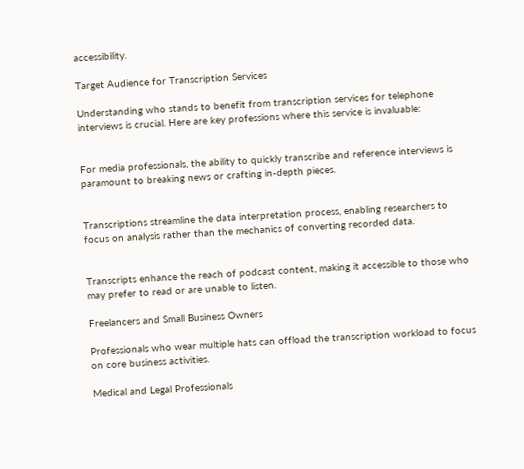accessibility.

Target Audience for Transcription Services

Understanding who stands to benefit from transcription services for telephone interviews is crucial. Here are key professions where this service is invaluable:


For media professionals, the ability to quickly transcribe and reference interviews is paramount to breaking news or crafting in-depth pieces.


Transcriptions streamline the data interpretation process, enabling researchers to focus on analysis rather than the mechanics of converting recorded data.


Transcripts enhance the reach of podcast content, making it accessible to those who may prefer to read or are unable to listen.

Freelancers and Small Business Owners

Professionals who wear multiple hats can offload the transcription workload to focus on core business activities.

Medical and Legal Professionals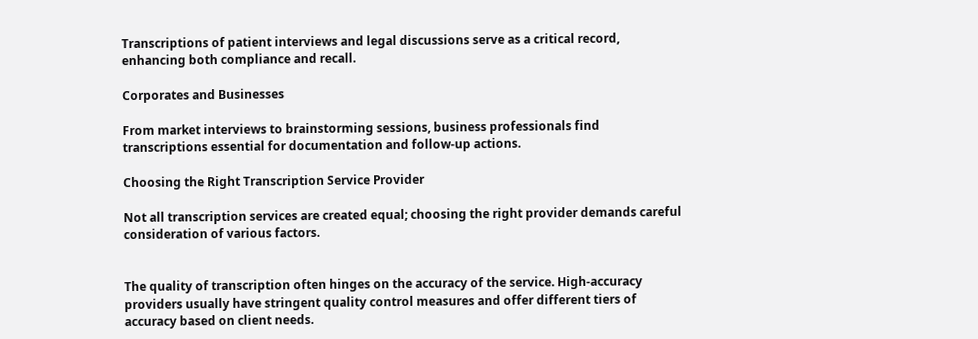Transcriptions of patient interviews and legal discussions serve as a critical record, enhancing both compliance and recall.

Corporates and Businesses

From market interviews to brainstorming sessions, business professionals find transcriptions essential for documentation and follow-up actions.

Choosing the Right Transcription Service Provider

Not all transcription services are created equal; choosing the right provider demands careful consideration of various factors.


The quality of transcription often hinges on the accuracy of the service. High-accuracy providers usually have stringent quality control measures and offer different tiers of accuracy based on client needs.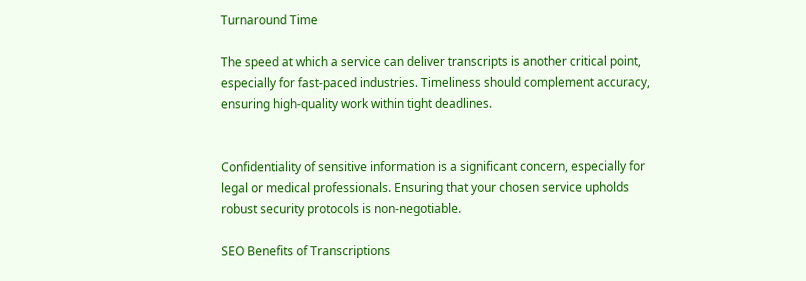Turnaround Time

The speed at which a service can deliver transcripts is another critical point, especially for fast-paced industries. Timeliness should complement accuracy, ensuring high-quality work within tight deadlines.


Confidentiality of sensitive information is a significant concern, especially for legal or medical professionals. Ensuring that your chosen service upholds robust security protocols is non-negotiable.

SEO Benefits of Transcriptions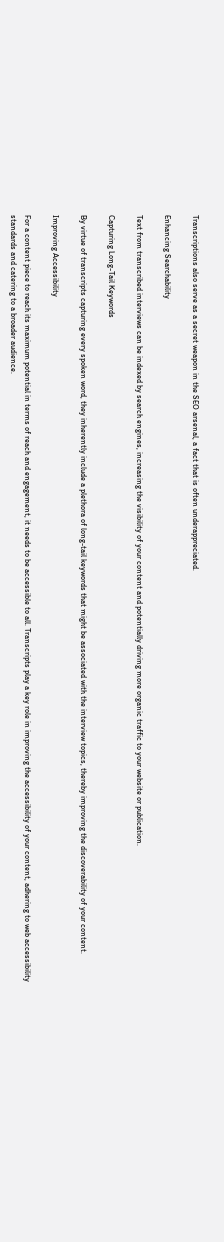Transcriptions also serve as a secret weapon in the SEO arsenal, a fact that is often underappreciated.

Enhancing Searchability

Text from transcribed interviews can be indexed by search engines, increasing the visibility of your content and potentially driving more organic traffic to your website or publication.

Capturing Long-Tail Keywords

By virtue of transcripts capturing every spoken word, they inherently include a plethora of long-tail keywords that might be associated with the interview topics, thereby improving the discoverability of your content.

Improving Accessibility

For a content piece to reach its maximum potential in terms of reach and engagement, it needs to be accessible to all. Transcripts play a key role in improving the accessibility of your content, adhering to web accessibility standards and catering to a broader audience.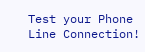Test your Phone Line Connection!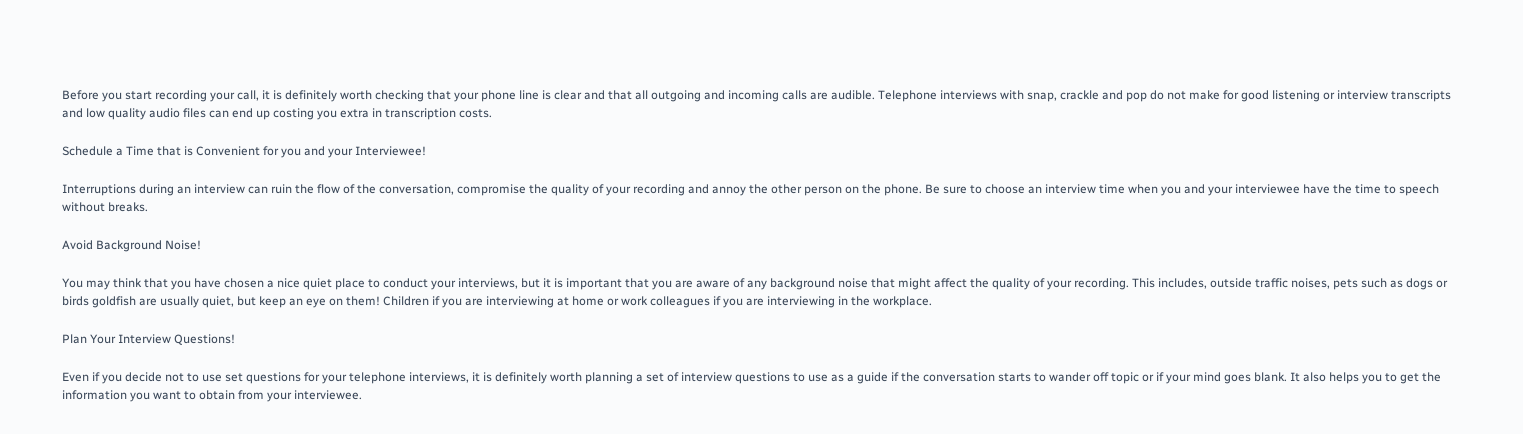Before you start recording your call, it is definitely worth checking that your phone line is clear and that all outgoing and incoming calls are audible. Telephone interviews with snap, crackle and pop do not make for good listening or interview transcripts and low quality audio files can end up costing you extra in transcription costs.

Schedule a Time that is Convenient for you and your Interviewee!

Interruptions during an interview can ruin the flow of the conversation, compromise the quality of your recording and annoy the other person on the phone. Be sure to choose an interview time when you and your interviewee have the time to speech without breaks.

Avoid Background Noise!

You may think that you have chosen a nice quiet place to conduct your interviews, but it is important that you are aware of any background noise that might affect the quality of your recording. This includes, outside traffic noises, pets such as dogs or birds goldfish are usually quiet, but keep an eye on them! Children if you are interviewing at home or work colleagues if you are interviewing in the workplace.

Plan Your Interview Questions!

Even if you decide not to use set questions for your telephone interviews, it is definitely worth planning a set of interview questions to use as a guide if the conversation starts to wander off topic or if your mind goes blank. It also helps you to get the information you want to obtain from your interviewee.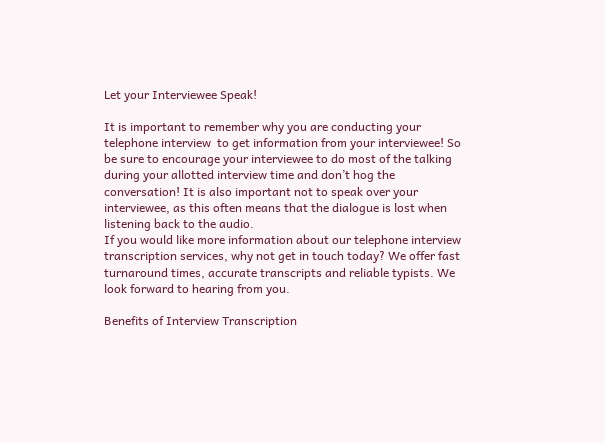Let your Interviewee Speak!

It is important to remember why you are conducting your telephone interview  to get information from your interviewee! So be sure to encourage your interviewee to do most of the talking during your allotted interview time and don’t hog the conversation! It is also important not to speak over your interviewee, as this often means that the dialogue is lost when listening back to the audio.
If you would like more information about our telephone interview transcription services, why not get in touch today? We offer fast turnaround times, accurate transcripts and reliable typists. We look forward to hearing from you.

Benefits of Interview Transcription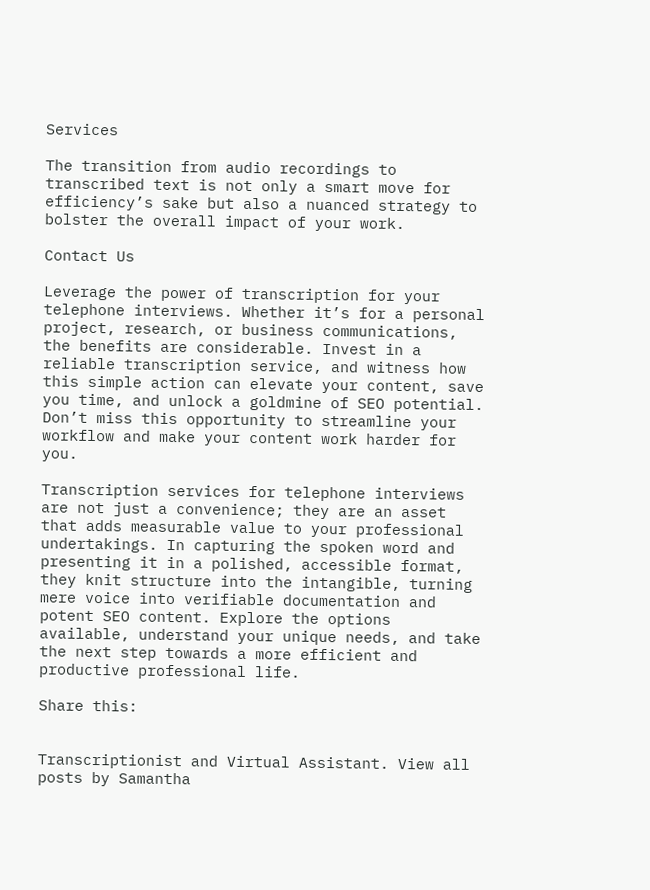Services

The transition from audio recordings to transcribed text is not only a smart move for efficiency’s sake but also a nuanced strategy to bolster the overall impact of your work.

Contact Us

Leverage the power of transcription for your telephone interviews. Whether it’s for a personal project, research, or business communications, the benefits are considerable. Invest in a reliable transcription service, and witness how this simple action can elevate your content, save you time, and unlock a goldmine of SEO potential. Don’t miss this opportunity to streamline your workflow and make your content work harder for you.

Transcription services for telephone interviews are not just a convenience; they are an asset that adds measurable value to your professional undertakings. In capturing the spoken word and presenting it in a polished, accessible format, they knit structure into the intangible, turning mere voice into verifiable documentation and potent SEO content. Explore the options available, understand your unique needs, and take the next step towards a more efficient and productive professional life.

Share this:


Transcriptionist and Virtual Assistant. View all posts by Samantha